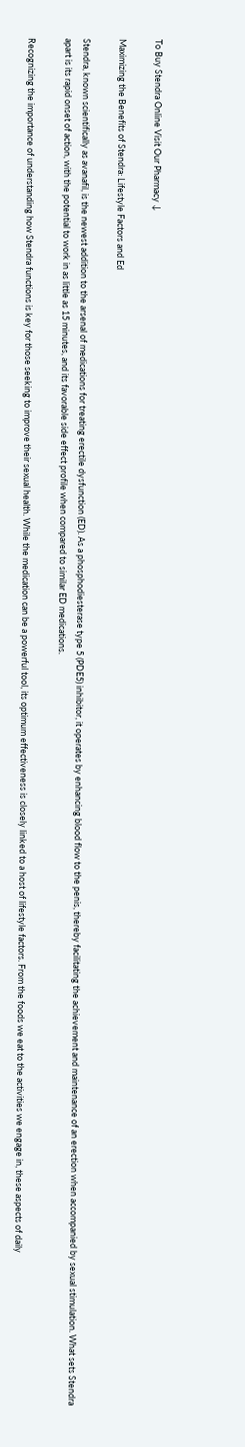To Buy Stendra Online Visit Our Pharmacy ↓

Maximizing the Benefits of Stendra: Lifestyle Factors and Ed

Stendra, known scientifically as avanafil, is the newest addition to the arsenal of medications for treating erectile dysfunction (ED). As a phosphodiesterase type 5 (PDE5) inhibitor, it operates by enhancing blood flow to the penis, thereby facilitating the achievement and maintenance of an erection when accompanied by sexual stimulation. What sets Stendra apart is its rapid onset of action, with the potential to work in as little as 15 minutes, and its favorable side effect profile when compared to similar ED medications.

Recognizing the importance of understanding how Stendra functions is key for those seeking to improve their sexual health. While the medication can be a powerful tool, its optimum effectiveness is closely linked to a host of lifestyle factors. From the foods we eat to the activities we engage in, these aspects of daily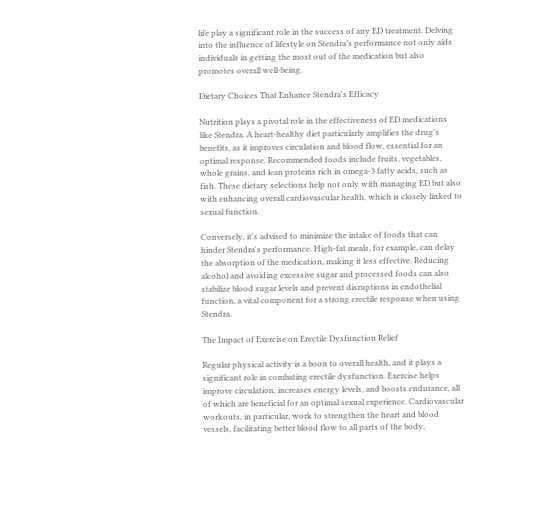life play a significant role in the success of any ED treatment. Delving into the influence of lifestyle on Stendra’s performance not only aids individuals in getting the most out of the medication but also promotes overall well-being.

Dietary Choices That Enhance Stendra's Efficacy

Nutrition plays a pivotal role in the effectiveness of ED medications like Stendra. A heart-healthy diet particularly amplifies the drug's benefits, as it improves circulation and blood flow, essential for an optimal response. Recommended foods include fruits, vegetables, whole grains, and lean proteins rich in omega-3 fatty acids, such as fish. These dietary selections help not only with managing ED but also with enhancing overall cardiovascular health, which is closely linked to sexual function.

Conversely, it's advised to minimize the intake of foods that can hinder Stendra's performance. High-fat meals, for example, can delay the absorption of the medication, making it less effective. Reducing alcohol and avoiding excessive sugar and processed foods can also stabilize blood sugar levels and prevent disruptions in endothelial function, a vital component for a strong erectile response when using Stendra.

The Impact of Exercise on Erectile Dysfunction Relief

Regular physical activity is a boon to overall health, and it plays a significant role in combating erectile dysfunction. Exercise helps improve circulation, increases energy levels, and boosts endurance, all of which are beneficial for an optimal sexual experience. Cardiovascular workouts, in particular, work to strengthen the heart and blood vessels, facilitating better blood flow to all parts of the body,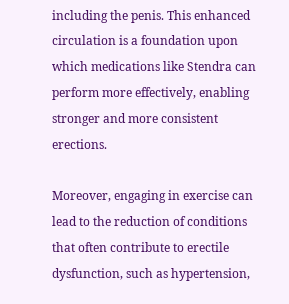including the penis. This enhanced circulation is a foundation upon which medications like Stendra can perform more effectively, enabling stronger and more consistent erections.

Moreover, engaging in exercise can lead to the reduction of conditions that often contribute to erectile dysfunction, such as hypertension,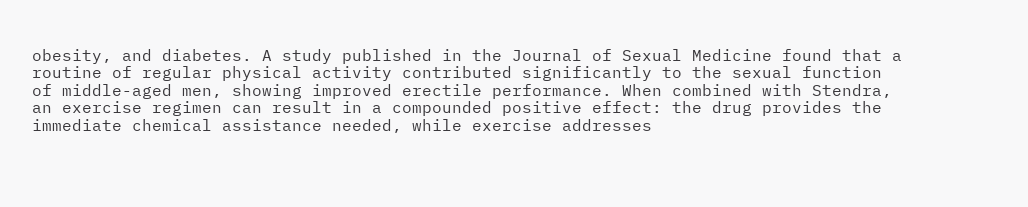obesity, and diabetes. A study published in the Journal of Sexual Medicine found that a routine of regular physical activity contributed significantly to the sexual function of middle-aged men, showing improved erectile performance. When combined with Stendra, an exercise regimen can result in a compounded positive effect: the drug provides the immediate chemical assistance needed, while exercise addresses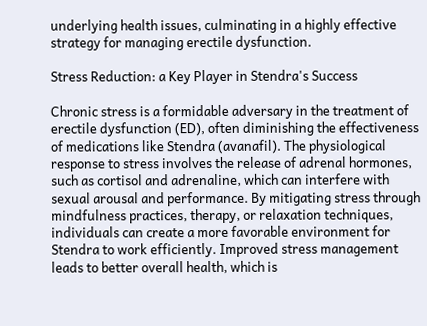underlying health issues, culminating in a highly effective strategy for managing erectile dysfunction.

Stress Reduction: a Key Player in Stendra's Success

Chronic stress is a formidable adversary in the treatment of erectile dysfunction (ED), often diminishing the effectiveness of medications like Stendra (avanafil). The physiological response to stress involves the release of adrenal hormones, such as cortisol and adrenaline, which can interfere with sexual arousal and performance. By mitigating stress through mindfulness practices, therapy, or relaxation techniques, individuals can create a more favorable environment for Stendra to work efficiently. Improved stress management leads to better overall health, which is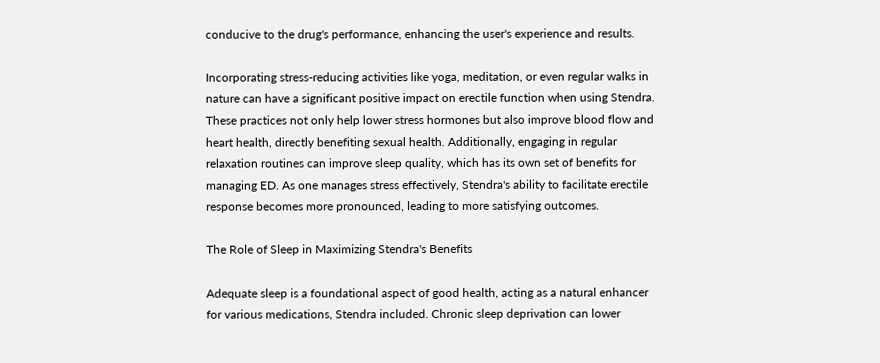conducive to the drug's performance, enhancing the user's experience and results.

Incorporating stress-reducing activities like yoga, meditation, or even regular walks in nature can have a significant positive impact on erectile function when using Stendra. These practices not only help lower stress hormones but also improve blood flow and heart health, directly benefiting sexual health. Additionally, engaging in regular relaxation routines can improve sleep quality, which has its own set of benefits for managing ED. As one manages stress effectively, Stendra's ability to facilitate erectile response becomes more pronounced, leading to more satisfying outcomes.

The Role of Sleep in Maximizing Stendra's Benefits

Adequate sleep is a foundational aspect of good health, acting as a natural enhancer for various medications, Stendra included. Chronic sleep deprivation can lower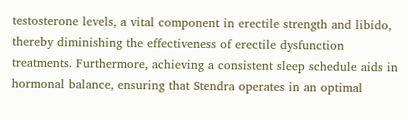testosterone levels, a vital component in erectile strength and libido, thereby diminishing the effectiveness of erectile dysfunction treatments. Furthermore, achieving a consistent sleep schedule aids in hormonal balance, ensuring that Stendra operates in an optimal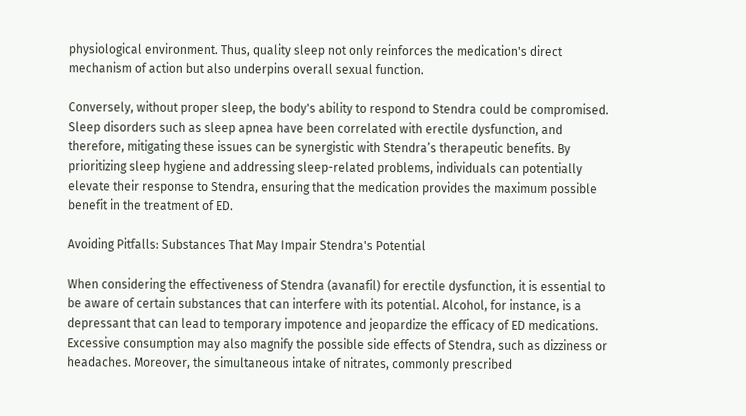physiological environment. Thus, quality sleep not only reinforces the medication's direct mechanism of action but also underpins overall sexual function.

Conversely, without proper sleep, the body's ability to respond to Stendra could be compromised. Sleep disorders such as sleep apnea have been correlated with erectile dysfunction, and therefore, mitigating these issues can be synergistic with Stendra’s therapeutic benefits. By prioritizing sleep hygiene and addressing sleep-related problems, individuals can potentially elevate their response to Stendra, ensuring that the medication provides the maximum possible benefit in the treatment of ED.

Avoiding Pitfalls: Substances That May Impair Stendra's Potential

When considering the effectiveness of Stendra (avanafil) for erectile dysfunction, it is essential to be aware of certain substances that can interfere with its potential. Alcohol, for instance, is a depressant that can lead to temporary impotence and jeopardize the efficacy of ED medications. Excessive consumption may also magnify the possible side effects of Stendra, such as dizziness or headaches. Moreover, the simultaneous intake of nitrates, commonly prescribed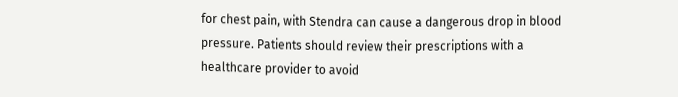for chest pain, with Stendra can cause a dangerous drop in blood pressure. Patients should review their prescriptions with a healthcare provider to avoid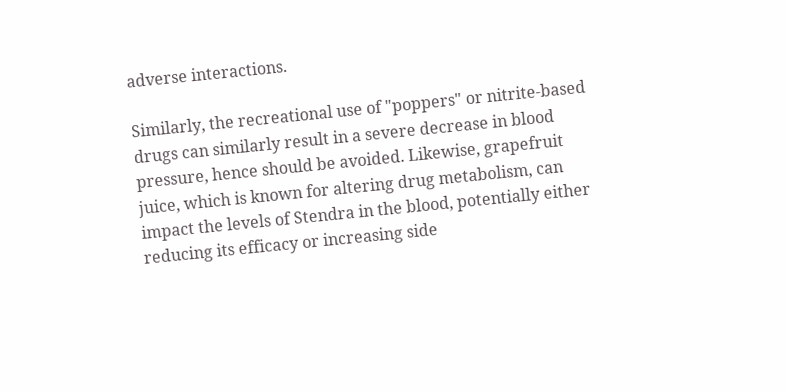adverse interactions.

Similarly, the recreational use of "poppers" or nitrite-based drugs can similarly result in a severe decrease in blood pressure, hence should be avoided. Likewise, grapefruit juice, which is known for altering drug metabolism, can impact the levels of Stendra in the blood, potentially either reducing its efficacy or increasing side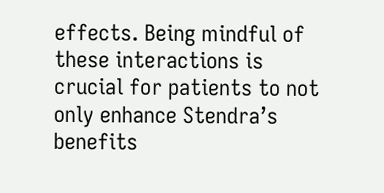effects. Being mindful of these interactions is crucial for patients to not only enhance Stendra’s benefits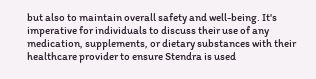but also to maintain overall safety and well-being. It's imperative for individuals to discuss their use of any medication, supplements, or dietary substances with their healthcare provider to ensure Stendra is used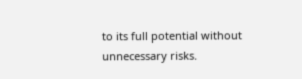to its full potential without unnecessary risks.